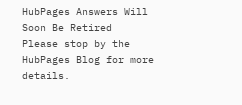HubPages Answers Will Soon Be Retired
Please stop by the HubPages Blog for more details.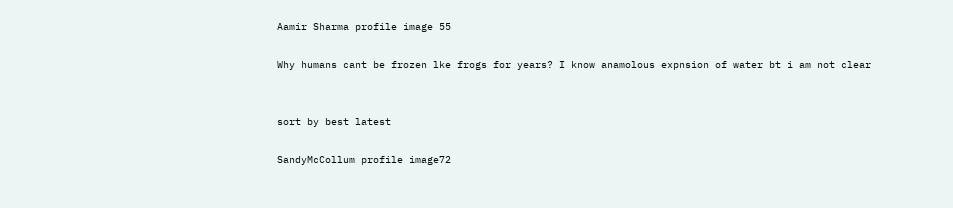Aamir Sharma profile image 55

Why humans cant be frozen lke frogs for years? I know anamolous expnsion of water bt i am not clear


sort by best latest

SandyMcCollum profile image72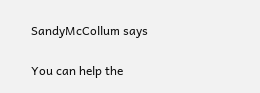SandyMcCollum says

You can help the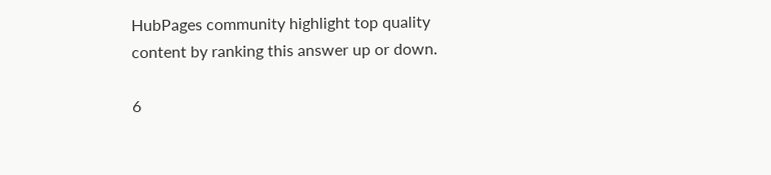HubPages community highlight top quality content by ranking this answer up or down.

6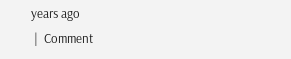years ago
 |  Comment